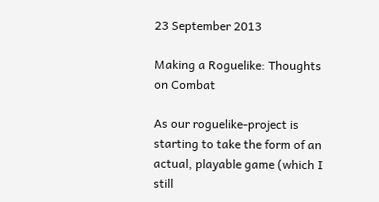23 September 2013

Making a Roguelike: Thoughts on Combat

As our roguelike-project is starting to take the form of an actual, playable game (which I still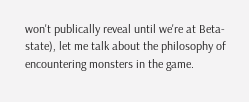won't publically reveal until we're at Beta-state), let me talk about the philosophy of encountering monsters in the game.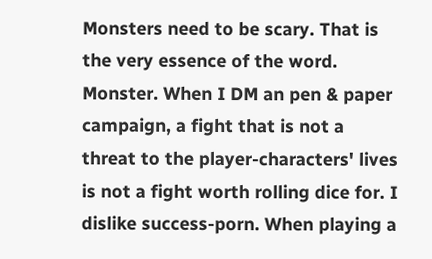Monsters need to be scary. That is the very essence of the word. Monster. When I DM an pen & paper campaign, a fight that is not a threat to the player-characters' lives is not a fight worth rolling dice for. I dislike success-porn. When playing a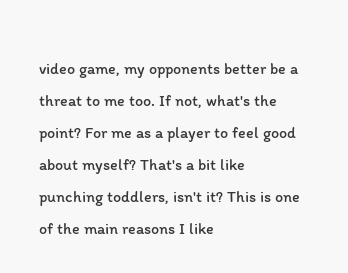video game, my opponents better be a threat to me too. If not, what's the point? For me as a player to feel good about myself? That's a bit like punching toddlers, isn't it? This is one of the main reasons I like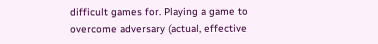difficult games for. Playing a game to overcome adversary (actual, effective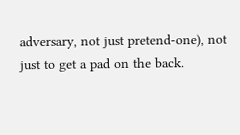adversary, not just pretend-one), not just to get a pad on the back.